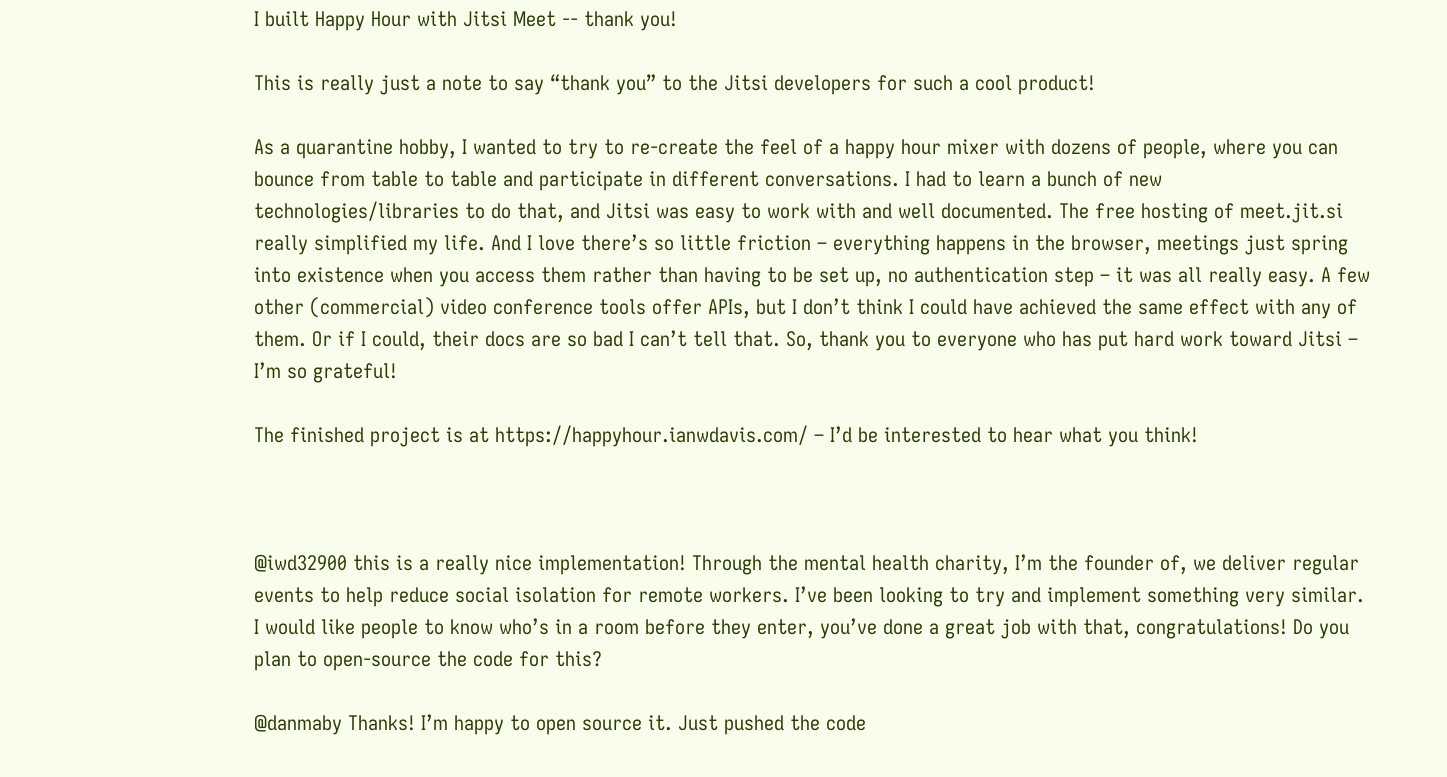I built Happy Hour with Jitsi Meet -- thank you!

This is really just a note to say “thank you” to the Jitsi developers for such a cool product!

As a quarantine hobby, I wanted to try to re-create the feel of a happy hour mixer with dozens of people, where you can bounce from table to table and participate in different conversations. I had to learn a bunch of new technologies/libraries to do that, and Jitsi was easy to work with and well documented. The free hosting of meet.jit.si really simplified my life. And I love there’s so little friction – everything happens in the browser, meetings just spring into existence when you access them rather than having to be set up, no authentication step – it was all really easy. A few other (commercial) video conference tools offer APIs, but I don’t think I could have achieved the same effect with any of them. Or if I could, their docs are so bad I can’t tell that. So, thank you to everyone who has put hard work toward Jitsi – I’m so grateful!

The finished project is at https://happyhour.ianwdavis.com/ – I’d be interested to hear what you think!



@iwd32900 this is a really nice implementation! Through the mental health charity, I’m the founder of, we deliver regular events to help reduce social isolation for remote workers. I’ve been looking to try and implement something very similar. I would like people to know who’s in a room before they enter, you’ve done a great job with that, congratulations! Do you plan to open-source the code for this?

@danmaby Thanks! I’m happy to open source it. Just pushed the code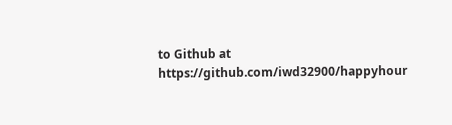to Github at https://github.com/iwd32900/happyhour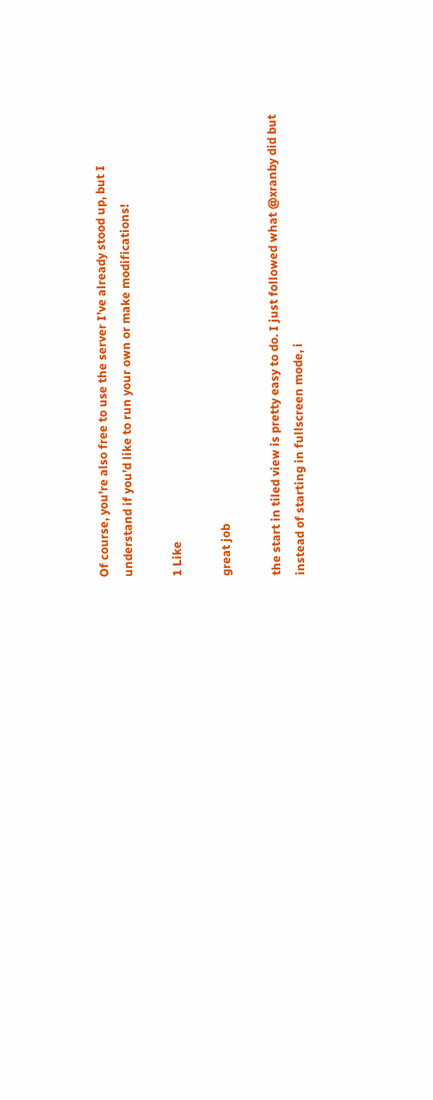Of course, you’re also free to use the server I’ve already stood up, but I understand if you’d like to run your own or make modifications!

1 Like

great job

the start in tiled view is pretty easy to do. I just followed what @xranby did but instead of starting in fullscreen mode, i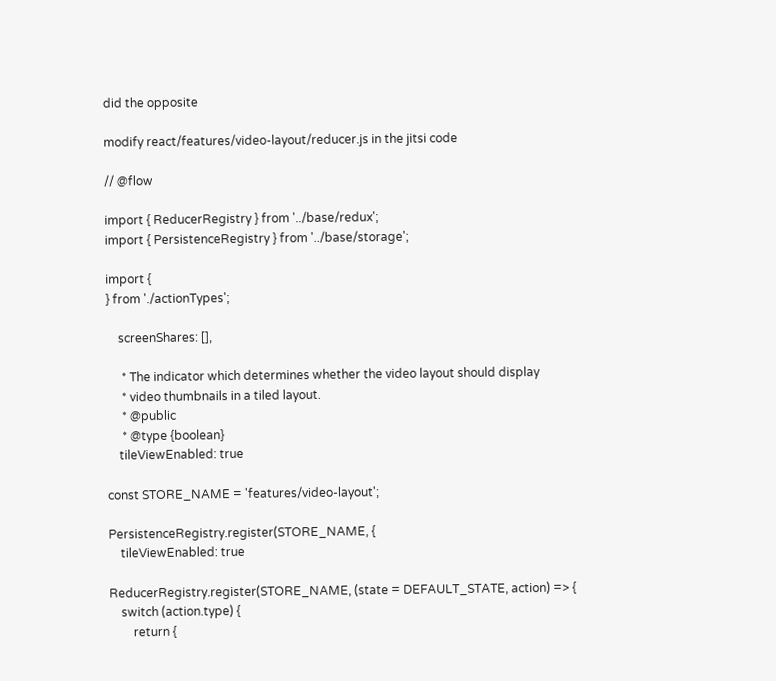did the opposite

modify react/features/video-layout/reducer.js in the jitsi code

// @flow

import { ReducerRegistry } from '../base/redux';
import { PersistenceRegistry } from '../base/storage';

import {
} from './actionTypes';

    screenShares: [],

     * The indicator which determines whether the video layout should display
     * video thumbnails in a tiled layout.
     * @public
     * @type {boolean}
    tileViewEnabled: true

const STORE_NAME = 'features/video-layout';

PersistenceRegistry.register(STORE_NAME, {
    tileViewEnabled: true

ReducerRegistry.register(STORE_NAME, (state = DEFAULT_STATE, action) => {
    switch (action.type) {
        return {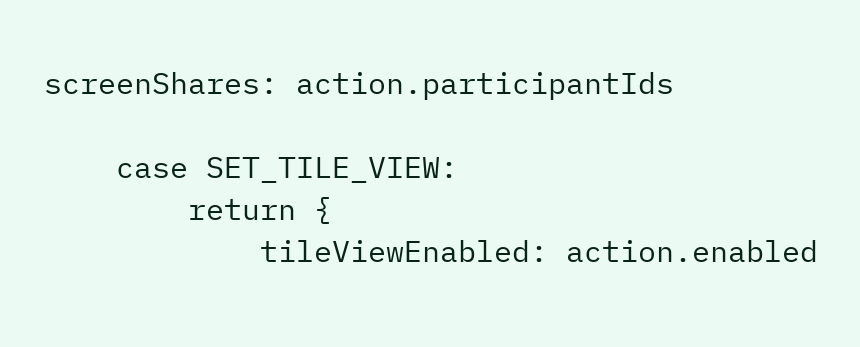screenShares: action.participantIds

    case SET_TILE_VIEW:
        return {
            tileViewEnabled: action.enabled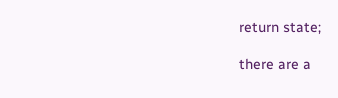return state;

there are a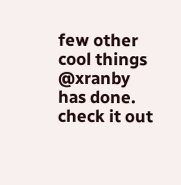few other cool things @xranby has done. check it out